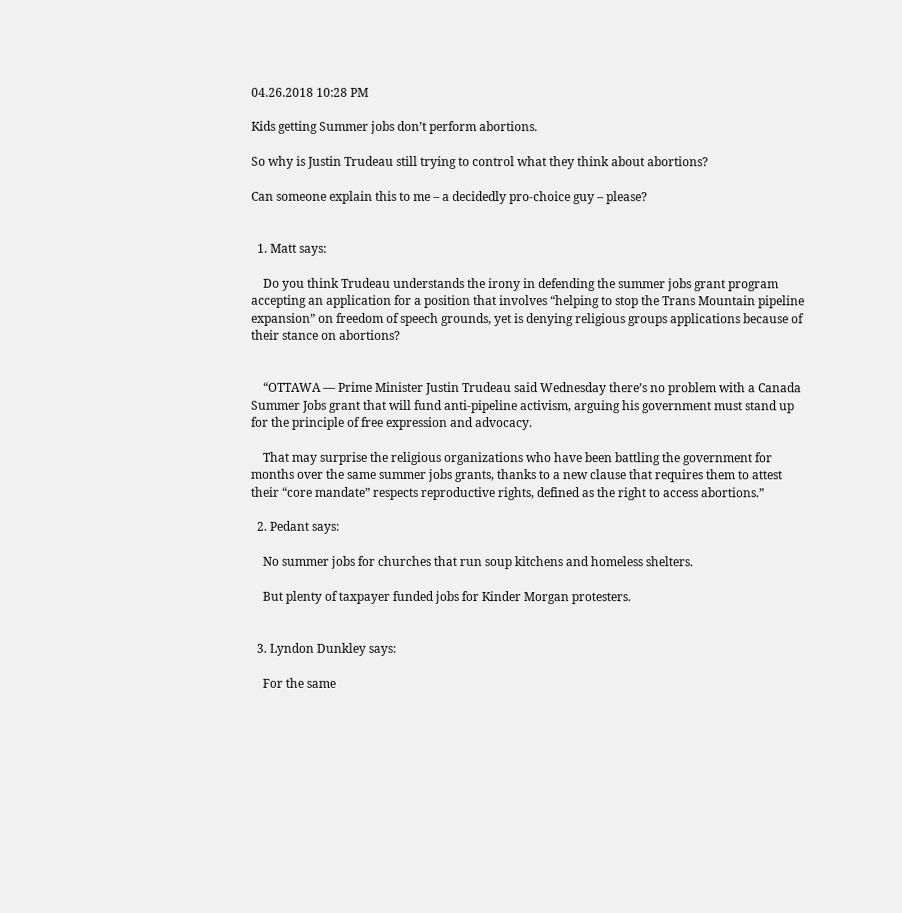04.26.2018 10:28 PM

Kids getting Summer jobs don’t perform abortions.

So why is Justin Trudeau still trying to control what they think about abortions?

Can someone explain this to me – a decidedly pro-choice guy – please?


  1. Matt says:

    Do you think Trudeau understands the irony in defending the summer jobs grant program accepting an application for a position that involves “helping to stop the Trans Mountain pipeline expansion” on freedom of speech grounds, yet is denying religious groups applications because of their stance on abortions?


    “OTTAWA — Prime Minister Justin Trudeau said Wednesday there’s no problem with a Canada Summer Jobs grant that will fund anti-pipeline activism, arguing his government must stand up for the principle of free expression and advocacy.

    That may surprise the religious organizations who have been battling the government for months over the same summer jobs grants, thanks to a new clause that requires them to attest their “core mandate” respects reproductive rights, defined as the right to access abortions.”

  2. Pedant says:

    No summer jobs for churches that run soup kitchens and homeless shelters.

    But plenty of taxpayer funded jobs for Kinder Morgan protesters.


  3. Lyndon Dunkley says:

    For the same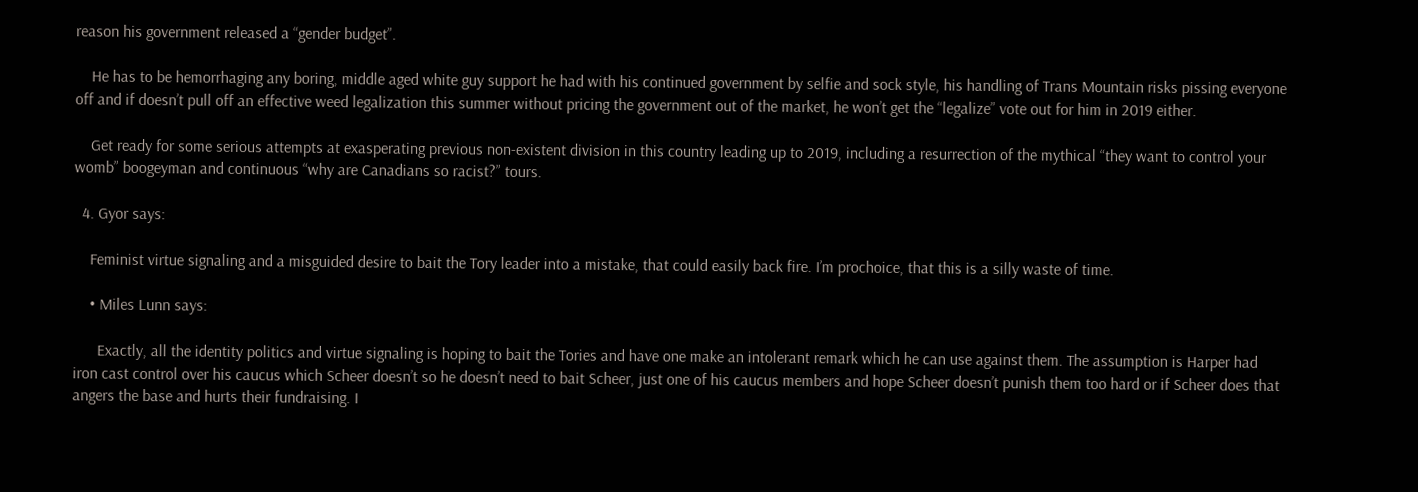reason his government released a “gender budget”.

    He has to be hemorrhaging any boring, middle aged white guy support he had with his continued government by selfie and sock style, his handling of Trans Mountain risks pissing everyone off and if doesn’t pull off an effective weed legalization this summer without pricing the government out of the market, he won’t get the “legalize” vote out for him in 2019 either.

    Get ready for some serious attempts at exasperating previous non-existent division in this country leading up to 2019, including a resurrection of the mythical “they want to control your womb” boogeyman and continuous “why are Canadians so racist?” tours.

  4. Gyor says:

    Feminist virtue signaling and a misguided desire to bait the Tory leader into a mistake, that could easily back fire. I’m prochoice, that this is a silly waste of time.

    • Miles Lunn says:

      Exactly, all the identity politics and virtue signaling is hoping to bait the Tories and have one make an intolerant remark which he can use against them. The assumption is Harper had iron cast control over his caucus which Scheer doesn’t so he doesn’t need to bait Scheer, just one of his caucus members and hope Scheer doesn’t punish them too hard or if Scheer does that angers the base and hurts their fundraising. I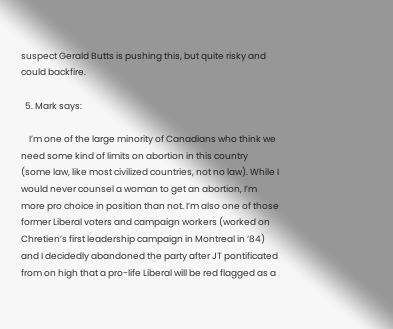suspect Gerald Butts is pushing this, but quite risky and could backfire.

  5. Mark says:

    I’m one of the large minority of Canadians who think we need some kind of limits on abortion in this country (some law, like most civilized countries, not no law). While I would never counsel a woman to get an abortion, I’m more pro choice in position than not. I’m also one of those former Liberal voters and campaign workers (worked on Chretien’s first leadership campaign in Montreal in ‘84) and I decidedly abandoned the party after JT pontificated from on high that a pro-life Liberal will be red flagged as a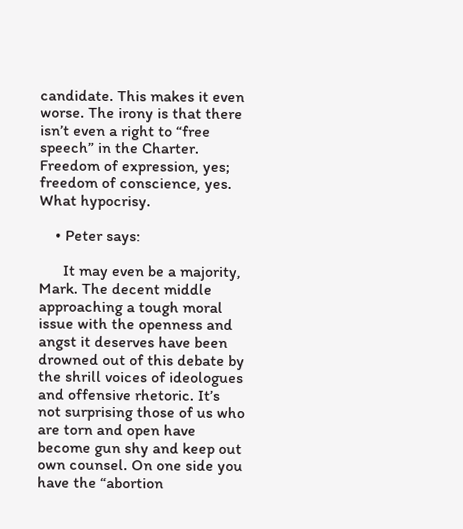candidate. This makes it even worse. The irony is that there isn’t even a right to “free speech” in the Charter. Freedom of expression, yes; freedom of conscience, yes. What hypocrisy.

    • Peter says:

      It may even be a majority, Mark. The decent middle approaching a tough moral issue with the openness and angst it deserves have been drowned out of this debate by the shrill voices of ideologues and offensive rhetoric. It’s not surprising those of us who are torn and open have become gun shy and keep out own counsel. On one side you have the “abortion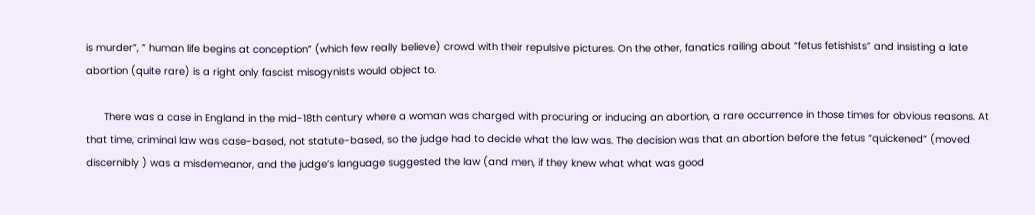is murder”, ” human life begins at conception” (which few really believe) crowd with their repulsive pictures. On the other, fanatics railing about “fetus fetishists” and insisting a late abortion (quite rare) is a right only fascist misogynists would object to.

      There was a case in England in the mid-18th century where a woman was charged with procuring or inducing an abortion, a rare occurrence in those times for obvious reasons. At that time, criminal law was case-based, not statute-based, so the judge had to decide what the law was. The decision was that an abortion before the fetus “quickened” (moved discernibly ) was a misdemeanor, and the judge’s language suggested the law (and men, if they knew what what was good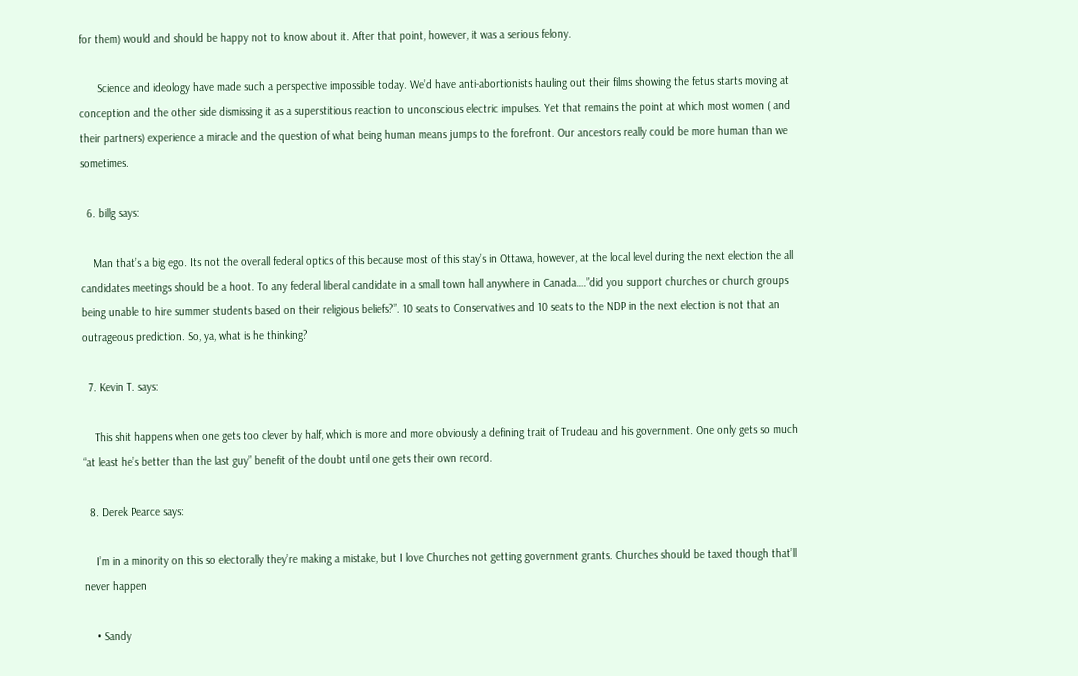for them) would and should be happy not to know about it. After that point, however, it was a serious felony.

      Science and ideology have made such a perspective impossible today. We’d have anti-abortionists hauling out their films showing the fetus starts moving at conception and the other side dismissing it as a superstitious reaction to unconscious electric impulses. Yet that remains the point at which most women ( and their partners) experience a miracle and the question of what being human means jumps to the forefront. Our ancestors really could be more human than we sometimes.

  6. billg says:

    Man that’s a big ego. Its not the overall federal optics of this because most of this stay’s in Ottawa, however, at the local level during the next election the all candidates meetings should be a hoot. To any federal liberal candidate in a small town hall anywhere in Canada….”did you support churches or church groups being unable to hire summer students based on their religious beliefs?”. 10 seats to Conservatives and 10 seats to the NDP in the next election is not that an outrageous prediction. So, ya, what is he thinking?

  7. Kevin T. says:

    This shit happens when one gets too clever by half, which is more and more obviously a defining trait of Trudeau and his government. One only gets so much “at least he’s better than the last guy” benefit of the doubt until one gets their own record.

  8. Derek Pearce says:

    I’m in a minority on this so electorally they’re making a mistake, but I love Churches not getting government grants. Churches should be taxed though that’ll never happen

    • Sandy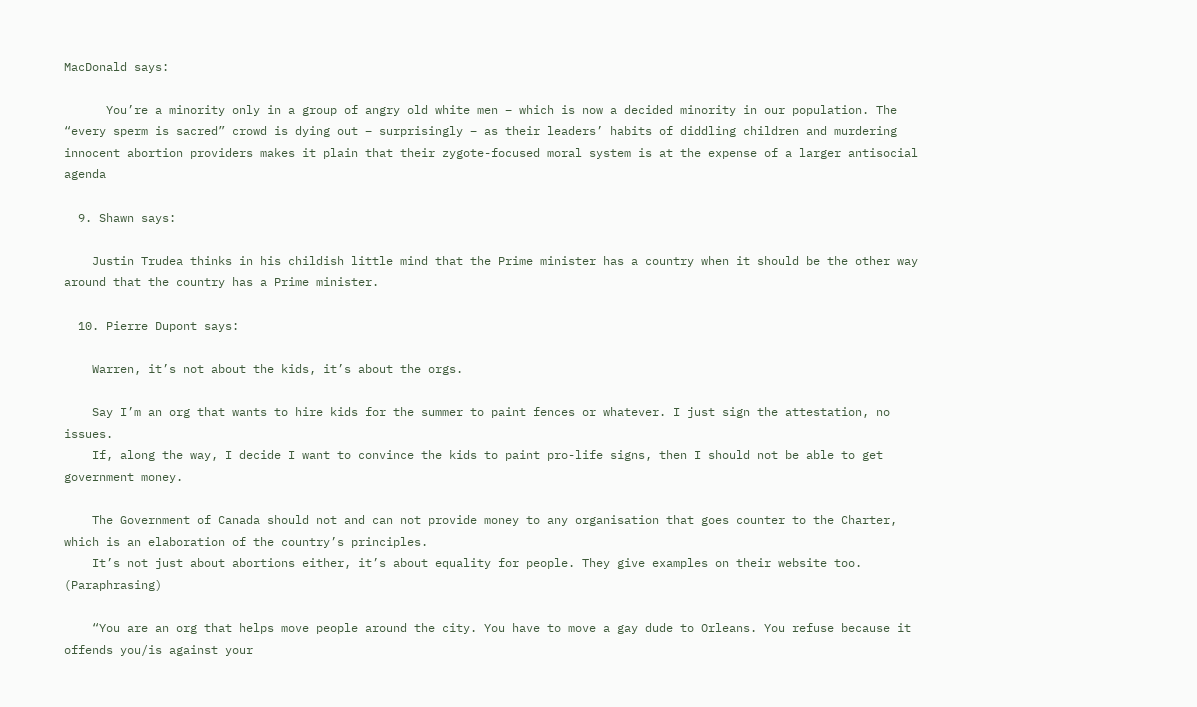MacDonald says:

      You’re a minority only in a group of angry old white men – which is now a decided minority in our population. The “every sperm is sacred” crowd is dying out – surprisingly – as their leaders’ habits of diddling children and murdering innocent abortion providers makes it plain that their zygote-focused moral system is at the expense of a larger antisocial agenda

  9. Shawn says:

    Justin Trudea thinks in his childish little mind that the Prime minister has a country when it should be the other way around that the country has a Prime minister.

  10. Pierre Dupont says:

    Warren, it’s not about the kids, it’s about the orgs.

    Say I’m an org that wants to hire kids for the summer to paint fences or whatever. I just sign the attestation, no issues.
    If, along the way, I decide I want to convince the kids to paint pro-life signs, then I should not be able to get government money.

    The Government of Canada should not and can not provide money to any organisation that goes counter to the Charter, which is an elaboration of the country’s principles.
    It’s not just about abortions either, it’s about equality for people. They give examples on their website too. (Paraphrasing)

    “You are an org that helps move people around the city. You have to move a gay dude to Orleans. You refuse because it offends you/is against your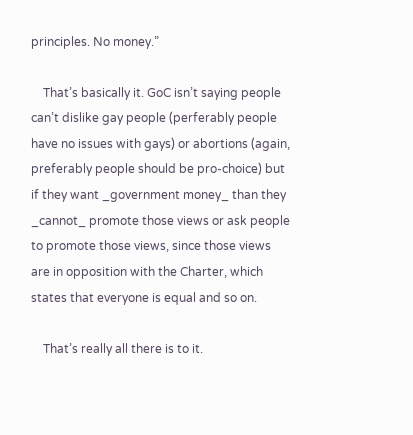principles. No money.”

    That’s basically it. GoC isn’t saying people can’t dislike gay people (perferably people have no issues with gays) or abortions (again, preferably people should be pro-choice) but if they want _government money_ than they _cannot_ promote those views or ask people to promote those views, since those views are in opposition with the Charter, which states that everyone is equal and so on.

    That’s really all there is to it.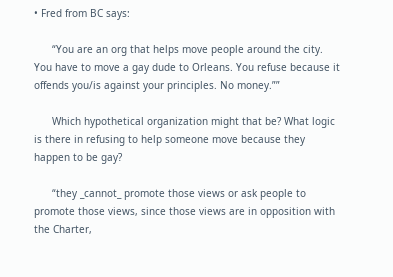• Fred from BC says:

      “You are an org that helps move people around the city. You have to move a gay dude to Orleans. You refuse because it offends you/is against your principles. No money.””

      Which hypothetical organization might that be? What logic is there in refusing to help someone move because they happen to be gay?

      “they _cannot_ promote those views or ask people to promote those views, since those views are in opposition with the Charter,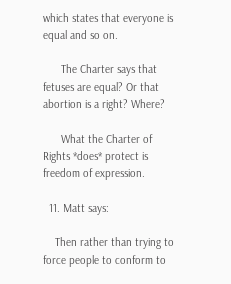which states that everyone is equal and so on.

      The Charter says that fetuses are equal? Or that abortion is a right? Where?

      What the Charter of Rights *does* protect is freedom of expression.

  11. Matt says:

    Then rather than trying to force people to conform to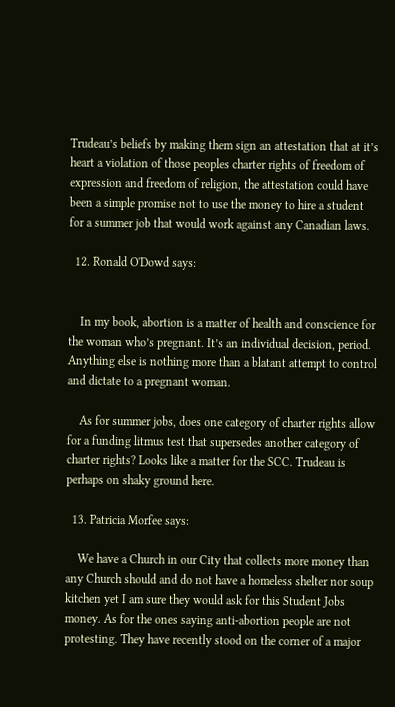Trudeau’s beliefs by making them sign an attestation that at it’s heart a violation of those peoples charter rights of freedom of expression and freedom of religion, the attestation could have been a simple promise not to use the money to hire a student for a summer job that would work against any Canadian laws.

  12. Ronald O'Dowd says:


    In my book, abortion is a matter of health and conscience for the woman who’s pregnant. It’s an individual decision, period. Anything else is nothing more than a blatant attempt to control and dictate to a pregnant woman.

    As for summer jobs, does one category of charter rights allow for a funding litmus test that supersedes another category of charter rights? Looks like a matter for the SCC. Trudeau is perhaps on shaky ground here.

  13. Patricia Morfee says:

    We have a Church in our City that collects more money than any Church should and do not have a homeless shelter nor soup kitchen yet I am sure they would ask for this Student Jobs money. As for the ones saying anti-abortion people are not protesting. They have recently stood on the corner of a major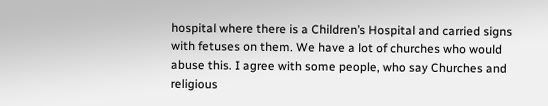hospital where there is a Children’s Hospital and carried signs with fetuses on them. We have a lot of churches who would abuse this. I agree with some people, who say Churches and religious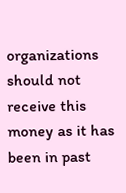organizations should not receive this money as it has been in past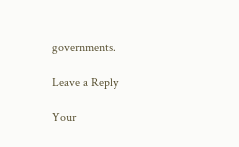governments.

Leave a Reply

Your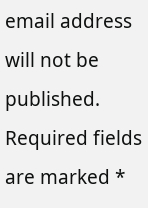email address will not be published. Required fields are marked *